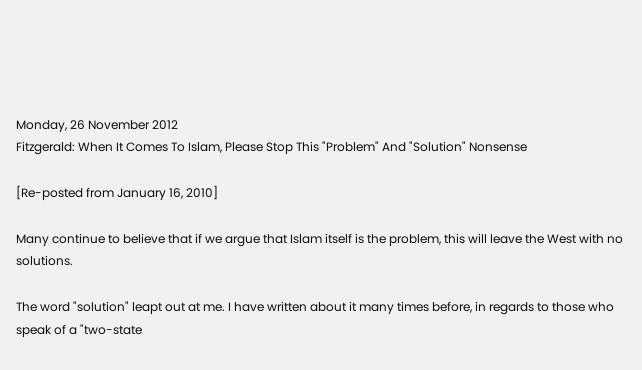Monday, 26 November 2012
Fitzgerald: When It Comes To Islam, Please Stop This "Problem" And "Solution" Nonsense

[Re-posted from January 16, 2010]

Many continue to believe that if we argue that Islam itself is the problem, this will leave the West with no solutions.

The word "solution" leapt out at me. I have written about it many times before, in regards to those who speak of a "two-state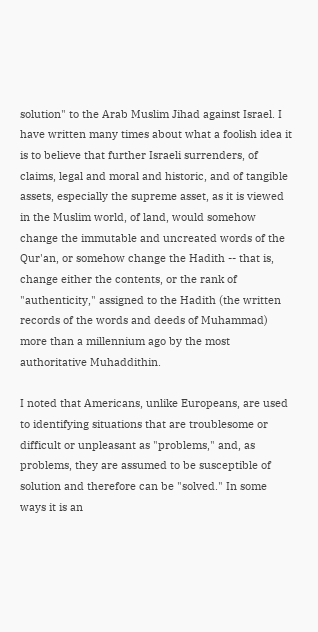solution" to the Arab Muslim Jihad against Israel. I have written many times about what a foolish idea it is to believe that further Israeli surrenders, of claims, legal and moral and historic, and of tangible assets, especially the supreme asset, as it is viewed in the Muslim world, of land, would somehow change the immutable and uncreated words of the Qur'an, or somehow change the Hadith -- that is, change either the contents, or the rank of "authenticity," assigned to the Hadith (the written records of the words and deeds of Muhammad) more than a millennium ago by the most authoritative Muhaddithin.

I noted that Americans, unlike Europeans, are used to identifying situations that are troublesome or difficult or unpleasant as "problems," and, as problems, they are assumed to be susceptible of solution and therefore can be "solved." In some ways it is an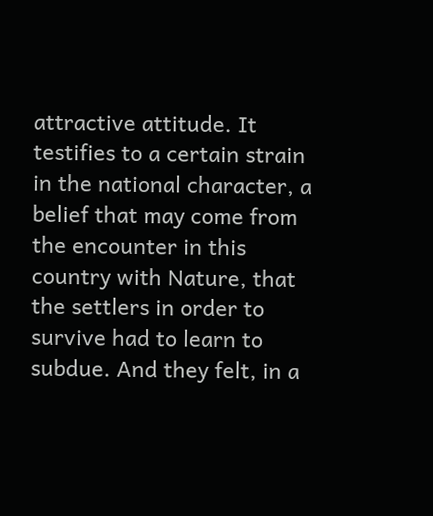attractive attitude. It testifies to a certain strain in the national character, a belief that may come from the encounter in this country with Nature, that the settlers in order to survive had to learn to subdue. And they felt, in a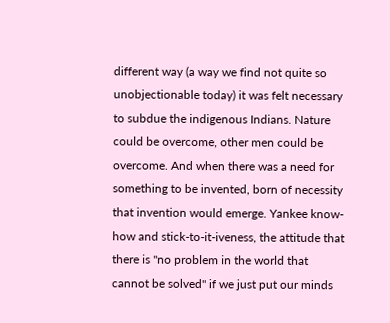different way (a way we find not quite so unobjectionable today) it was felt necessary to subdue the indigenous Indians. Nature could be overcome, other men could be overcome. And when there was a need for something to be invented, born of necessity that invention would emerge. Yankee know-how and stick-to-it-iveness, the attitude that there is "no problem in the world that cannot be solved" if we just put our minds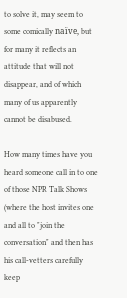to solve it, may seem to some comically naïve, but for many it reflects an attitude that will not disappear, and of which many of us apparently cannot be disabused.

How many times have you heard someone call in to one of those NPR Talk Shows (where the host invites one and all to "join the conversation" and then has his call-vetters carefully keep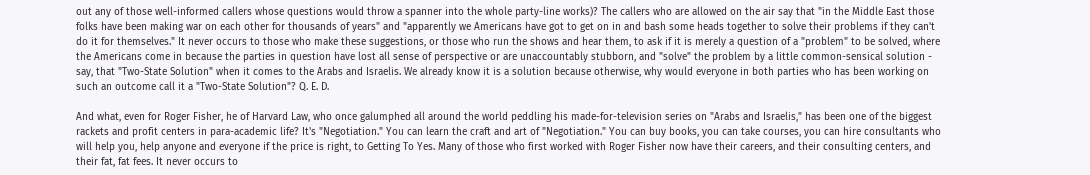out any of those well-informed callers whose questions would throw a spanner into the whole party-line works)? The callers who are allowed on the air say that "in the Middle East those folks have been making war on each other for thousands of years" and "apparently we Americans have got to get on in and bash some heads together to solve their problems if they can't do it for themselves." It never occurs to those who make these suggestions, or those who run the shows and hear them, to ask if it is merely a question of a "problem" to be solved, where the Americans come in because the parties in question have lost all sense of perspective or are unaccountably stubborn, and "solve" the problem by a little common-sensical solution - say, that "Two-State Solution" when it comes to the Arabs and Israelis. We already know it is a solution because otherwise, why would everyone in both parties who has been working on such an outcome call it a "Two-State Solution"? Q. E. D.

And what, even for Roger Fisher, he of Harvard Law, who once galumphed all around the world peddling his made-for-television series on "Arabs and Israelis," has been one of the biggest rackets and profit centers in para-academic life? It's "Negotiation." You can learn the craft and art of "Negotiation." You can buy books, you can take courses, you can hire consultants who will help you, help anyone and everyone if the price is right, to Getting To Yes. Many of those who first worked with Roger Fisher now have their careers, and their consulting centers, and their fat, fat fees. It never occurs to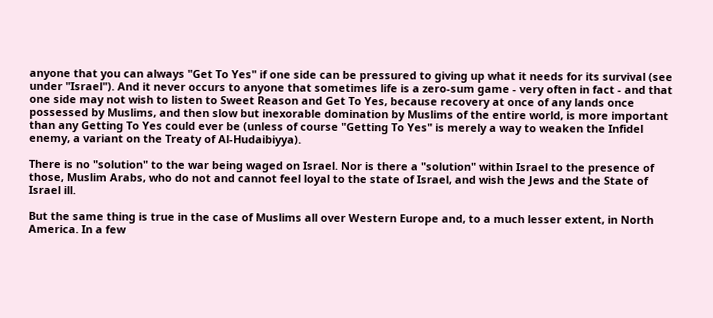anyone that you can always "Get To Yes" if one side can be pressured to giving up what it needs for its survival (see under "Israel"). And it never occurs to anyone that sometimes life is a zero-sum game - very often in fact - and that one side may not wish to listen to Sweet Reason and Get To Yes, because recovery at once of any lands once possessed by Muslims, and then slow but inexorable domination by Muslims of the entire world, is more important than any Getting To Yes could ever be (unless of course "Getting To Yes" is merely a way to weaken the Infidel enemy, a variant on the Treaty of Al-Hudaibiyya).

There is no "solution" to the war being waged on Israel. Nor is there a "solution" within Israel to the presence of those, Muslim Arabs, who do not and cannot feel loyal to the state of Israel, and wish the Jews and the State of Israel ill.

But the same thing is true in the case of Muslims all over Western Europe and, to a much lesser extent, in North America. In a few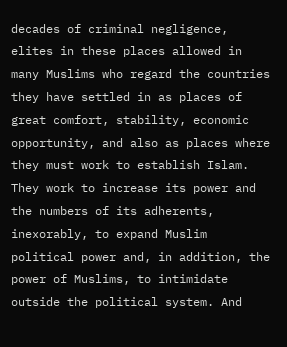decades of criminal negligence, elites in these places allowed in many Muslims who regard the countries they have settled in as places of great comfort, stability, economic opportunity, and also as places where they must work to establish Islam. They work to increase its power and the numbers of its adherents, inexorably, to expand Muslim political power and, in addition, the power of Muslims, to intimidate outside the political system. And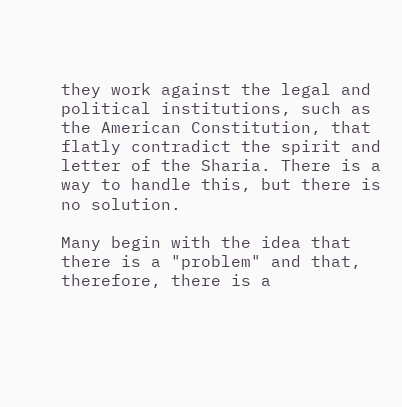they work against the legal and political institutions, such as the American Constitution, that flatly contradict the spirit and letter of the Sharia. There is a way to handle this, but there is no solution.

Many begin with the idea that there is a "problem" and that, therefore, there is a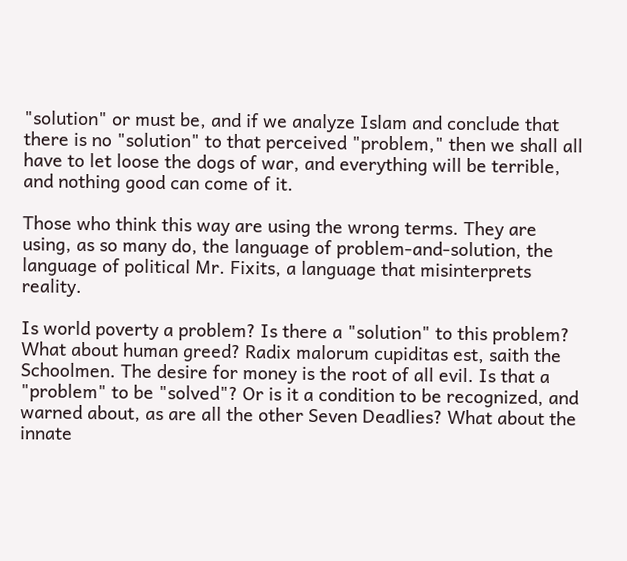"solution" or must be, and if we analyze Islam and conclude that there is no "solution" to that perceived "problem," then we shall all have to let loose the dogs of war, and everything will be terrible, and nothing good can come of it.

Those who think this way are using the wrong terms. They are using, as so many do, the language of problem-and-solution, the language of political Mr. Fixits, a language that misinterprets reality.

Is world poverty a problem? Is there a "solution" to this problem? What about human greed? Radix malorum cupiditas est, saith the Schoolmen. The desire for money is the root of all evil. Is that a "problem" to be "solved"? Or is it a condition to be recognized, and warned about, as are all the other Seven Deadlies? What about the innate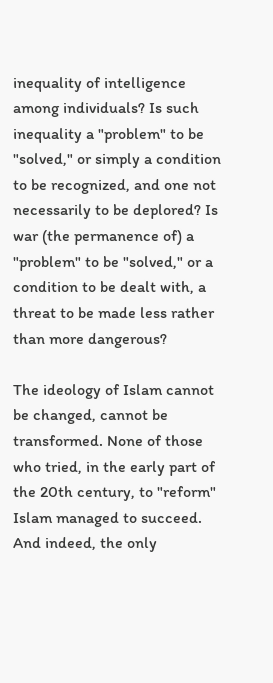inequality of intelligence among individuals? Is such inequality a "problem" to be "solved," or simply a condition to be recognized, and one not necessarily to be deplored? Is war (the permanence of) a "problem" to be "solved," or a condition to be dealt with, a threat to be made less rather than more dangerous?

The ideology of Islam cannot be changed, cannot be transformed. None of those who tried, in the early part of the 20th century, to "reform" Islam managed to succeed. And indeed, the only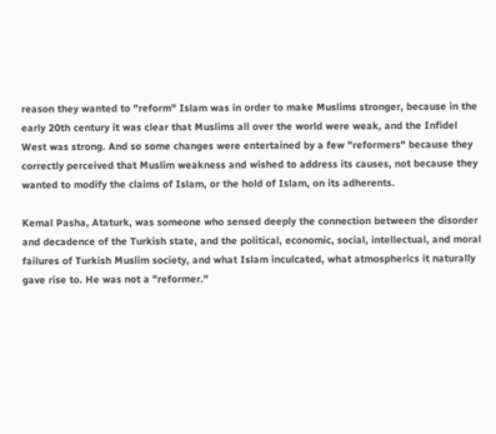reason they wanted to "reform" Islam was in order to make Muslims stronger, because in the early 20th century it was clear that Muslims all over the world were weak, and the Infidel West was strong. And so some changes were entertained by a few "reformers" because they correctly perceived that Muslim weakness and wished to address its causes, not because they wanted to modify the claims of Islam, or the hold of Islam, on its adherents.

Kemal Pasha, Ataturk, was someone who sensed deeply the connection between the disorder and decadence of the Turkish state, and the political, economic, social, intellectual, and moral failures of Turkish Muslim society, and what Islam inculcated, what atmospherics it naturally gave rise to. He was not a "reformer."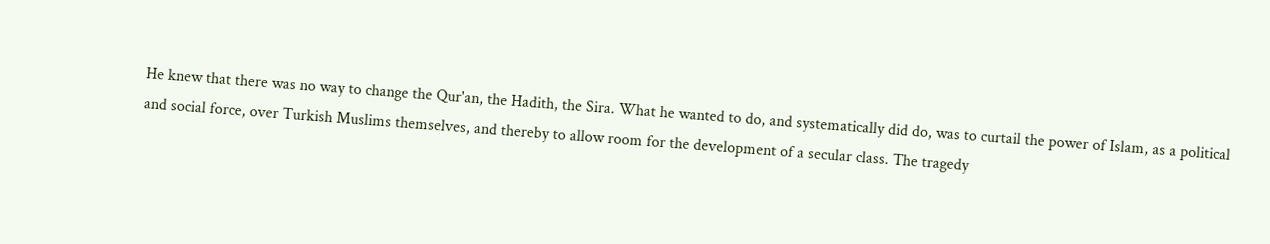He knew that there was no way to change the Qur'an, the Hadith, the Sira. What he wanted to do, and systematically did do, was to curtail the power of Islam, as a political and social force, over Turkish Muslims themselves, and thereby to allow room for the development of a secular class. The tragedy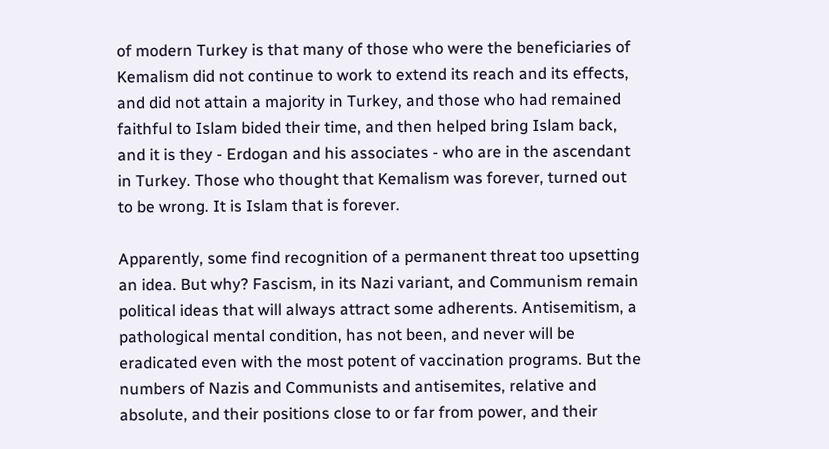of modern Turkey is that many of those who were the beneficiaries of Kemalism did not continue to work to extend its reach and its effects, and did not attain a majority in Turkey, and those who had remained faithful to Islam bided their time, and then helped bring Islam back, and it is they - Erdogan and his associates - who are in the ascendant in Turkey. Those who thought that Kemalism was forever, turned out to be wrong. It is Islam that is forever.

Apparently, some find recognition of a permanent threat too upsetting an idea. But why? Fascism, in its Nazi variant, and Communism remain political ideas that will always attract some adherents. Antisemitism, a pathological mental condition, has not been, and never will be eradicated even with the most potent of vaccination programs. But the numbers of Nazis and Communists and antisemites, relative and absolute, and their positions close to or far from power, and their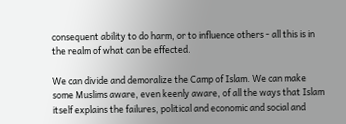consequent ability to do harm, or to influence others - all this is in the realm of what can be effected.

We can divide and demoralize the Camp of Islam. We can make some Muslims aware, even keenly aware, of all the ways that Islam itself explains the failures, political and economic and social and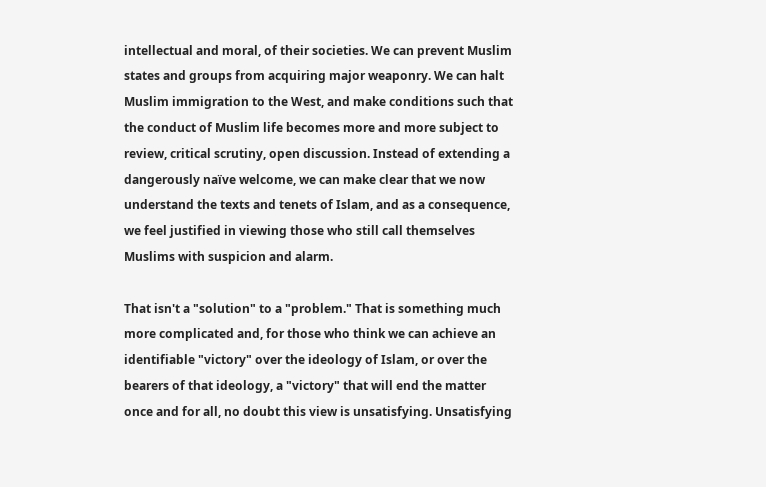intellectual and moral, of their societies. We can prevent Muslim states and groups from acquiring major weaponry. We can halt Muslim immigration to the West, and make conditions such that the conduct of Muslim life becomes more and more subject to review, critical scrutiny, open discussion. Instead of extending a dangerously naïve welcome, we can make clear that we now understand the texts and tenets of Islam, and as a consequence, we feel justified in viewing those who still call themselves Muslims with suspicion and alarm.

That isn't a "solution" to a "problem." That is something much more complicated and, for those who think we can achieve an identifiable "victory" over the ideology of Islam, or over the bearers of that ideology, a "victory" that will end the matter once and for all, no doubt this view is unsatisfying. Unsatisfying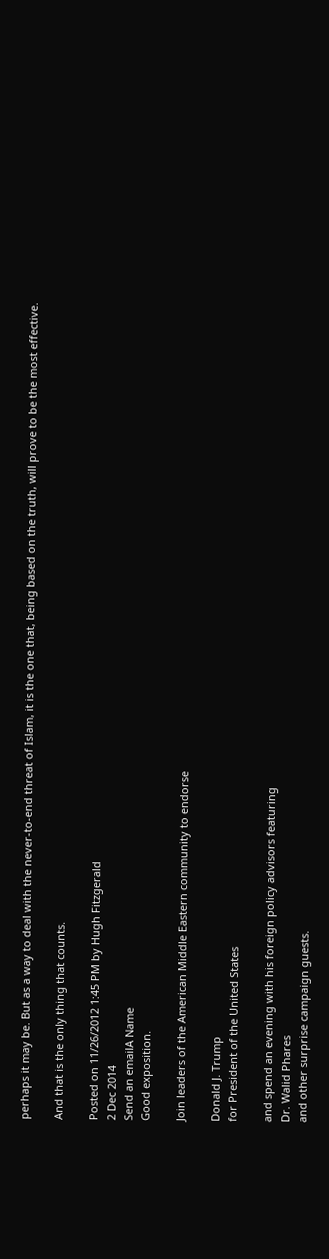perhaps it may be. But as a way to deal with the never-to-end threat of Islam, it is the one that, being based on the truth, will prove to be the most effective.

And that is the only thing that counts.

Posted on 11/26/2012 1:45 PM by Hugh Fitzgerald
2 Dec 2014
Send an emailA Name
Good exposition.

Join leaders of the American Middle Eastern community to endorse

Donald J. Trump
for President of the United States

and spend an evening with his foreign policy advisors featuring
Dr. Walid Phares
and other surprise campaign guests.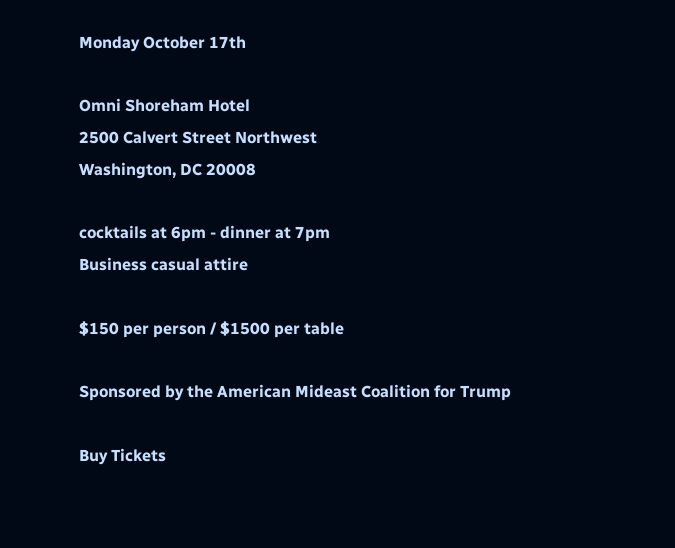Monday October 17th

Omni Shoreham Hotel
2500 Calvert Street Northwest
Washington, DC 20008

cocktails at 6pm - dinner at 7pm
Business casual attire

$150 per person / $1500 per table

Sponsored by the American Mideast Coalition for Trump

Buy Tickets